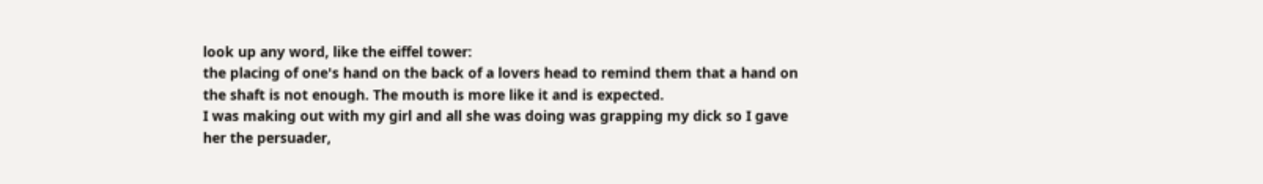look up any word, like the eiffel tower:
the placing of one's hand on the back of a lovers head to remind them that a hand on the shaft is not enough. The mouth is more like it and is expected.
I was making out with my girl and all she was doing was grapping my dick so I gave her the persuader,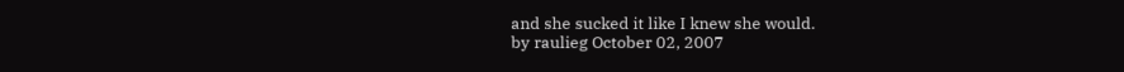and she sucked it like I knew she would.
by raulieg October 02, 2007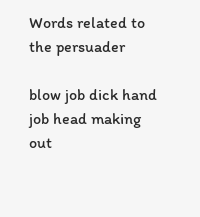Words related to the persuader

blow job dick hand job head making out